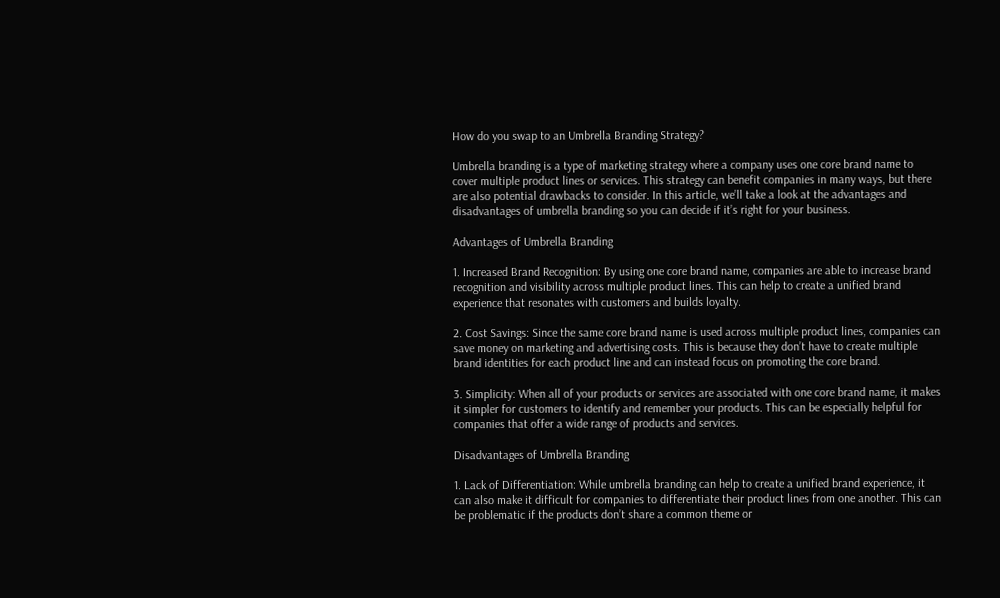How do you swap to an Umbrella Branding Strategy?

Umbrella branding is a type of marketing strategy where a company uses one core brand name to cover multiple product lines or services. This strategy can benefit companies in many ways, but there are also potential drawbacks to consider. In this article, we’ll take a look at the advantages and disadvantages of umbrella branding so you can decide if it’s right for your business.

Advantages of Umbrella Branding

1. Increased Brand Recognition: By using one core brand name, companies are able to increase brand recognition and visibility across multiple product lines. This can help to create a unified brand experience that resonates with customers and builds loyalty.

2. Cost Savings: Since the same core brand name is used across multiple product lines, companies can save money on marketing and advertising costs. This is because they don’t have to create multiple brand identities for each product line and can instead focus on promoting the core brand.

3. Simplicity: When all of your products or services are associated with one core brand name, it makes it simpler for customers to identify and remember your products. This can be especially helpful for companies that offer a wide range of products and services.

Disadvantages of Umbrella Branding

1. Lack of Differentiation: While umbrella branding can help to create a unified brand experience, it can also make it difficult for companies to differentiate their product lines from one another. This can be problematic if the products don’t share a common theme or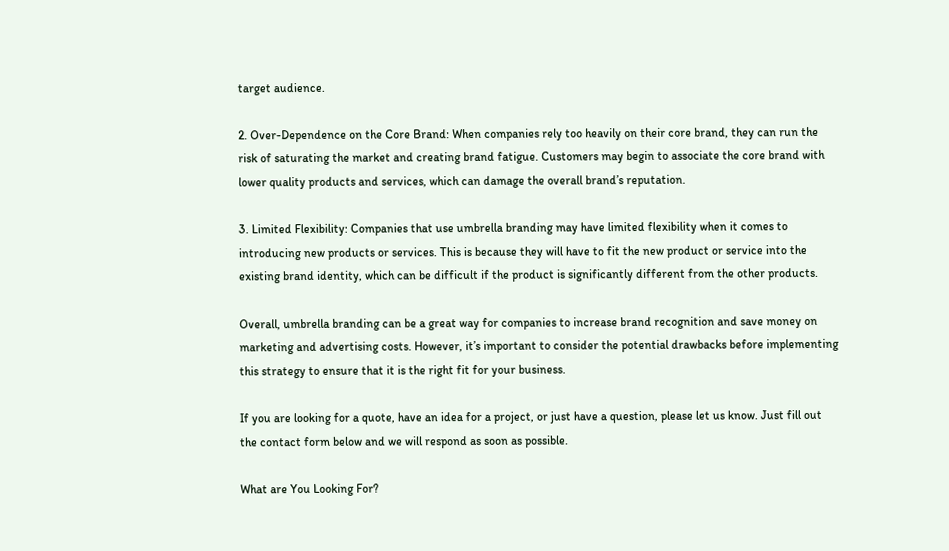target audience.

2. Over-Dependence on the Core Brand: When companies rely too heavily on their core brand, they can run the risk of saturating the market and creating brand fatigue. Customers may begin to associate the core brand with lower quality products and services, which can damage the overall brand’s reputation.

3. Limited Flexibility: Companies that use umbrella branding may have limited flexibility when it comes to introducing new products or services. This is because they will have to fit the new product or service into the existing brand identity, which can be difficult if the product is significantly different from the other products.

Overall, umbrella branding can be a great way for companies to increase brand recognition and save money on marketing and advertising costs. However, it’s important to consider the potential drawbacks before implementing this strategy to ensure that it is the right fit for your business.

If you are looking for a quote, have an idea for a project, or just have a question, please let us know. Just fill out the contact form below and we will respond as soon as possible.

What are You Looking For?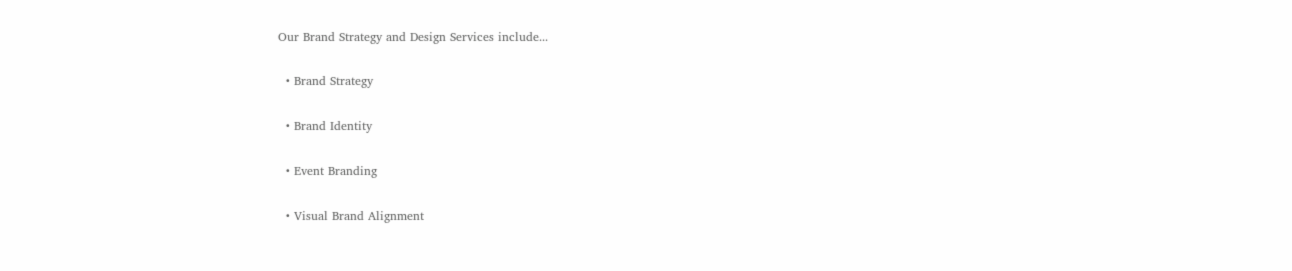Our Brand Strategy and Design Services include...

  • Brand Strategy

  • Brand Identity

  • Event Branding

  • Visual Brand Alignment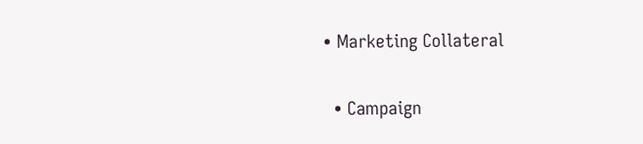• Marketing Collateral

  • Campaign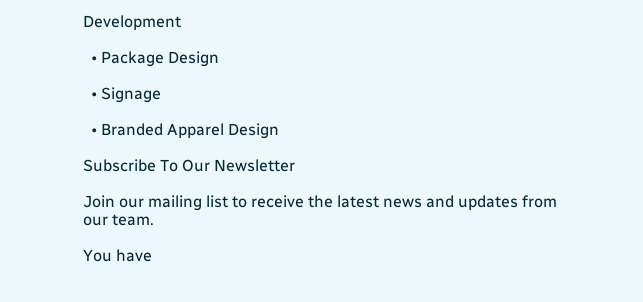Development

  • Package Design

  • Signage

  • Branded Apparel Design

Subscribe To Our Newsletter

Join our mailing list to receive the latest news and updates from our team.

You have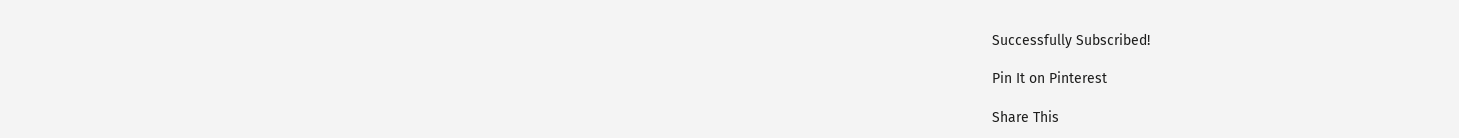Successfully Subscribed!

Pin It on Pinterest

Share This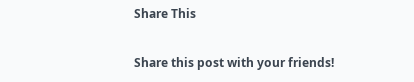Share This

Share this post with your friends!